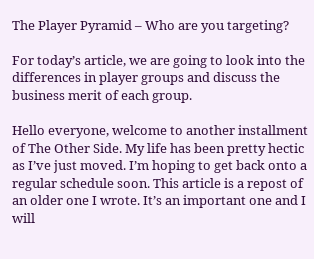The Player Pyramid – Who are you targeting?

For today’s article, we are going to look into the differences in player groups and discuss the business merit of each group.

Hello everyone, welcome to another installment of The Other Side. My life has been pretty hectic as I’ve just moved. I’m hoping to get back onto a regular schedule soon. This article is a repost of an older one I wrote. It’s an important one and I will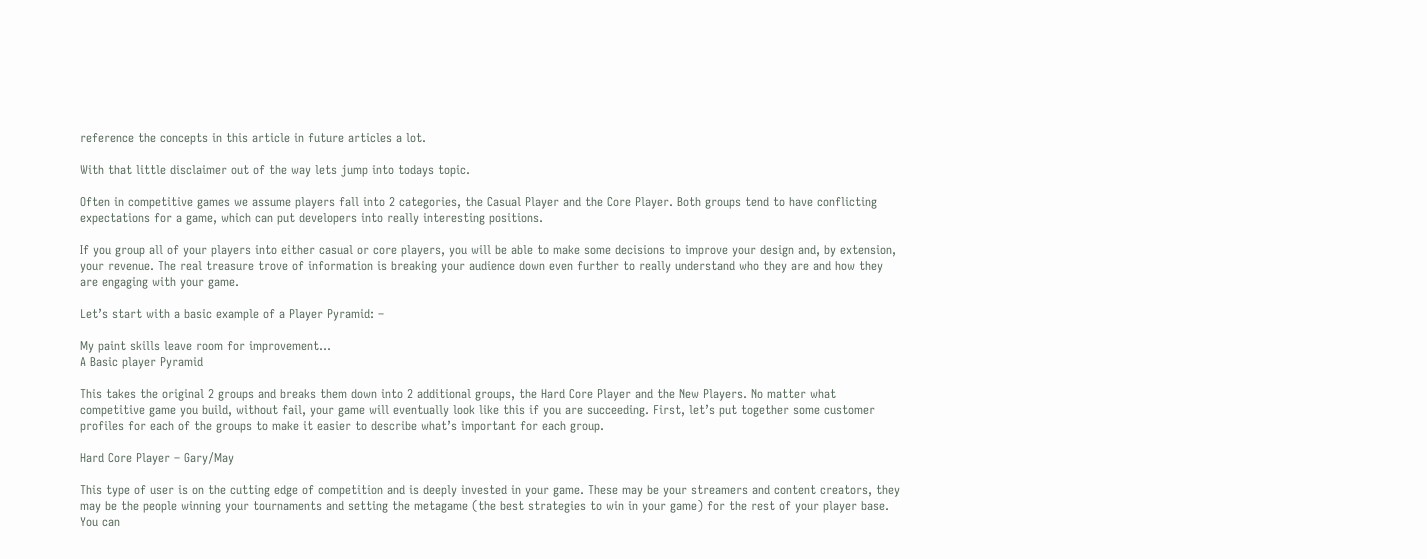reference the concepts in this article in future articles a lot.

With that little disclaimer out of the way lets jump into todays topic.

Often in competitive games we assume players fall into 2 categories, the Casual Player and the Core Player. Both groups tend to have conflicting expectations for a game, which can put developers into really interesting positions.

If you group all of your players into either casual or core players, you will be able to make some decisions to improve your design and, by extension, your revenue. The real treasure trove of information is breaking your audience down even further to really understand who they are and how they are engaging with your game.

Let’s start with a basic example of a Player Pyramid: –

My paint skills leave room for improvement...
A Basic player Pyramid

This takes the original 2 groups and breaks them down into 2 additional groups, the Hard Core Player and the New Players. No matter what competitive game you build, without fail, your game will eventually look like this if you are succeeding. First, let’s put together some customer profiles for each of the groups to make it easier to describe what’s important for each group.

Hard Core Player – Gary/May

This type of user is on the cutting edge of competition and is deeply invested in your game. These may be your streamers and content creators, they may be the people winning your tournaments and setting the metagame (the best strategies to win in your game) for the rest of your player base. You can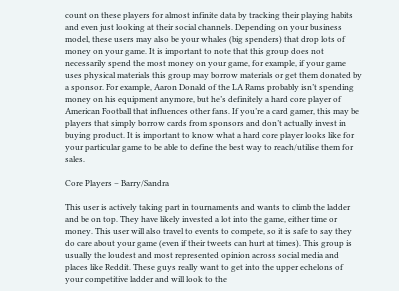count on these players for almost infinite data by tracking their playing habits and even just looking at their social channels. Depending on your business model, these users may also be your whales (big spenders) that drop lots of money on your game. It is important to note that this group does not necessarily spend the most money on your game, for example, if your game uses physical materials this group may borrow materials or get them donated by a sponsor. For example, Aaron Donald of the LA Rams probably isn’t spending money on his equipment anymore, but he’s definitely a hard core player of American Football that influences other fans. If you’re a card gamer, this may be players that simply borrow cards from sponsors and don’t actually invest in buying product. It is important to know what a hard core player looks like for your particular game to be able to define the best way to reach/utilise them for sales.

Core Players – Barry/Sandra

This user is actively taking part in tournaments and wants to climb the ladder and be on top. They have likely invested a lot into the game, either time or money. This user will also travel to events to compete, so it is safe to say they do care about your game (even if their tweets can hurt at times). This group is usually the loudest and most represented opinion across social media and places like Reddit. These guys really want to get into the upper echelons of your competitive ladder and will look to the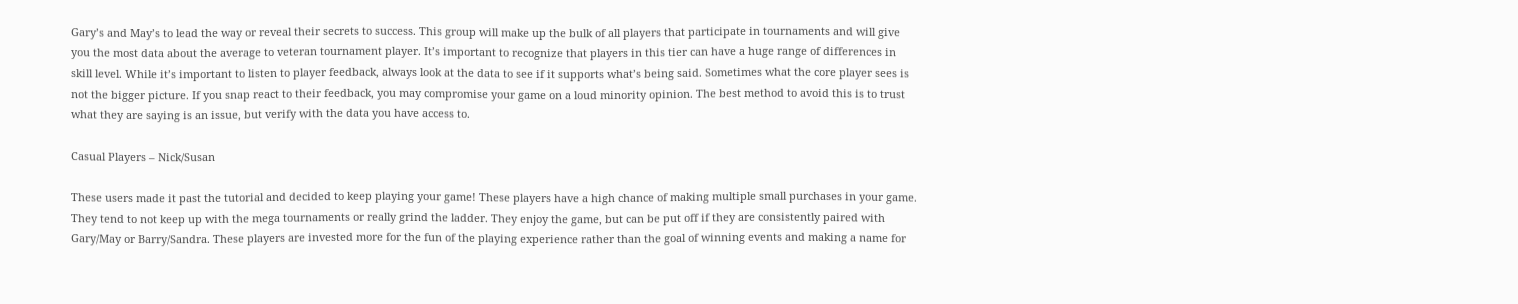Gary’s and May’s to lead the way or reveal their secrets to success. This group will make up the bulk of all players that participate in tournaments and will give you the most data about the average to veteran tournament player. It’s important to recognize that players in this tier can have a huge range of differences in skill level. While it’s important to listen to player feedback, always look at the data to see if it supports what’s being said. Sometimes what the core player sees is not the bigger picture. If you snap react to their feedback, you may compromise your game on a loud minority opinion. The best method to avoid this is to trust what they are saying is an issue, but verify with the data you have access to.

Casual Players – Nick/Susan

These users made it past the tutorial and decided to keep playing your game! These players have a high chance of making multiple small purchases in your game. They tend to not keep up with the mega tournaments or really grind the ladder. They enjoy the game, but can be put off if they are consistently paired with Gary/May or Barry/Sandra. These players are invested more for the fun of the playing experience rather than the goal of winning events and making a name for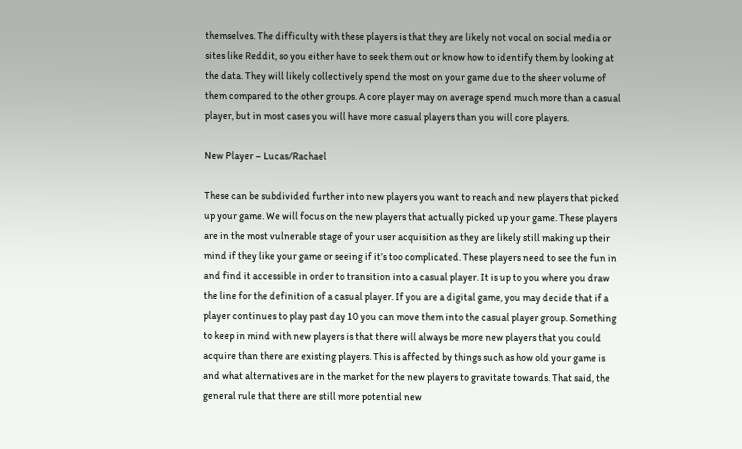themselves. The difficulty with these players is that they are likely not vocal on social media or sites like Reddit, so you either have to seek them out or know how to identify them by looking at the data. They will likely collectively spend the most on your game due to the sheer volume of them compared to the other groups. A core player may on average spend much more than a casual player, but in most cases you will have more casual players than you will core players.

New Player – Lucas/Rachael

These can be subdivided further into new players you want to reach and new players that picked up your game. We will focus on the new players that actually picked up your game. These players are in the most vulnerable stage of your user acquisition as they are likely still making up their mind if they like your game or seeing if it’s too complicated. These players need to see the fun in and find it accessible in order to transition into a casual player. It is up to you where you draw the line for the definition of a casual player. If you are a digital game, you may decide that if a player continues to play past day 10 you can move them into the casual player group. Something to keep in mind with new players is that there will always be more new players that you could acquire than there are existing players. This is affected by things such as how old your game is and what alternatives are in the market for the new players to gravitate towards. That said, the general rule that there are still more potential new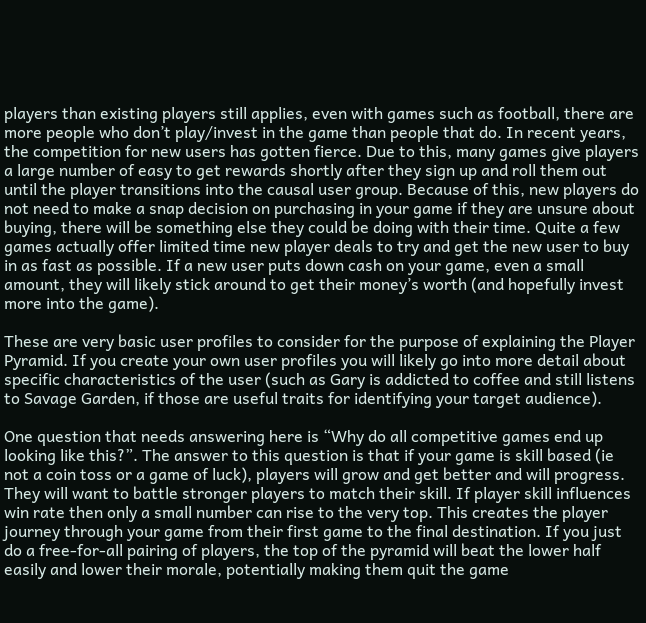players than existing players still applies, even with games such as football, there are more people who don’t play/invest in the game than people that do. In recent years, the competition for new users has gotten fierce. Due to this, many games give players a large number of easy to get rewards shortly after they sign up and roll them out until the player transitions into the causal user group. Because of this, new players do not need to make a snap decision on purchasing in your game if they are unsure about buying, there will be something else they could be doing with their time. Quite a few games actually offer limited time new player deals to try and get the new user to buy in as fast as possible. If a new user puts down cash on your game, even a small amount, they will likely stick around to get their money’s worth (and hopefully invest more into the game).

These are very basic user profiles to consider for the purpose of explaining the Player Pyramid. If you create your own user profiles you will likely go into more detail about specific characteristics of the user (such as Gary is addicted to coffee and still listens to Savage Garden, if those are useful traits for identifying your target audience).

One question that needs answering here is “Why do all competitive games end up looking like this?”. The answer to this question is that if your game is skill based (ie not a coin toss or a game of luck), players will grow and get better and will progress. They will want to battle stronger players to match their skill. If player skill influences win rate then only a small number can rise to the very top. This creates the player journey through your game from their first game to the final destination. If you just do a free-for-all pairing of players, the top of the pyramid will beat the lower half easily and lower their morale, potentially making them quit the game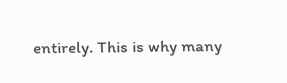entirely. This is why many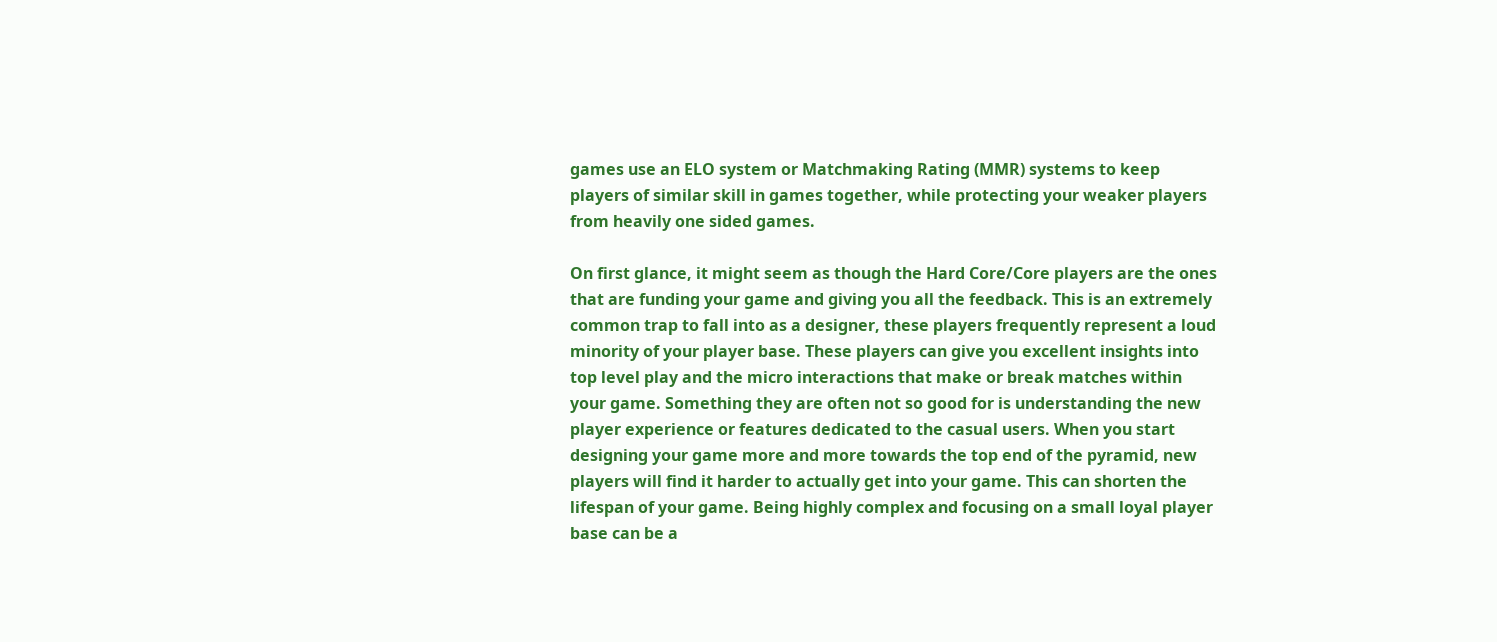games use an ELO system or Matchmaking Rating (MMR) systems to keep players of similar skill in games together, while protecting your weaker players from heavily one sided games.

On first glance, it might seem as though the Hard Core/Core players are the ones that are funding your game and giving you all the feedback. This is an extremely common trap to fall into as a designer, these players frequently represent a loud minority of your player base. These players can give you excellent insights into top level play and the micro interactions that make or break matches within your game. Something they are often not so good for is understanding the new player experience or features dedicated to the casual users. When you start designing your game more and more towards the top end of the pyramid, new players will find it harder to actually get into your game. This can shorten the lifespan of your game. Being highly complex and focusing on a small loyal player base can be a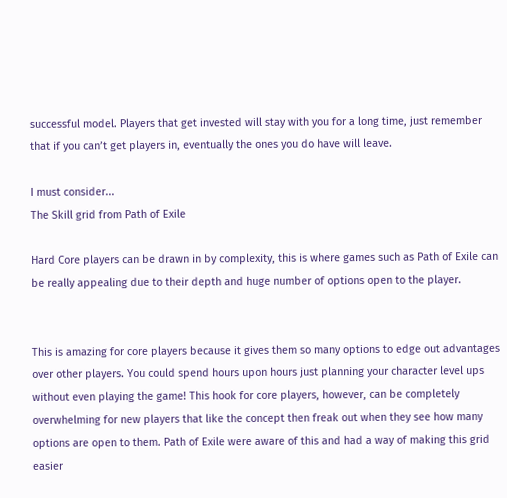successful model. Players that get invested will stay with you for a long time, just remember that if you can’t get players in, eventually the ones you do have will leave.

I must consider...
The Skill grid from Path of Exile

Hard Core players can be drawn in by complexity, this is where games such as Path of Exile can be really appealing due to their depth and huge number of options open to the player.


This is amazing for core players because it gives them so many options to edge out advantages over other players. You could spend hours upon hours just planning your character level ups without even playing the game! This hook for core players, however, can be completely overwhelming for new players that like the concept then freak out when they see how many options are open to them. Path of Exile were aware of this and had a way of making this grid easier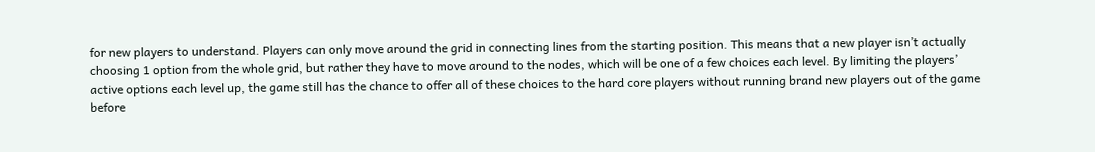for new players to understand. Players can only move around the grid in connecting lines from the starting position. This means that a new player isn’t actually choosing 1 option from the whole grid, but rather they have to move around to the nodes, which will be one of a few choices each level. By limiting the players’ active options each level up, the game still has the chance to offer all of these choices to the hard core players without running brand new players out of the game before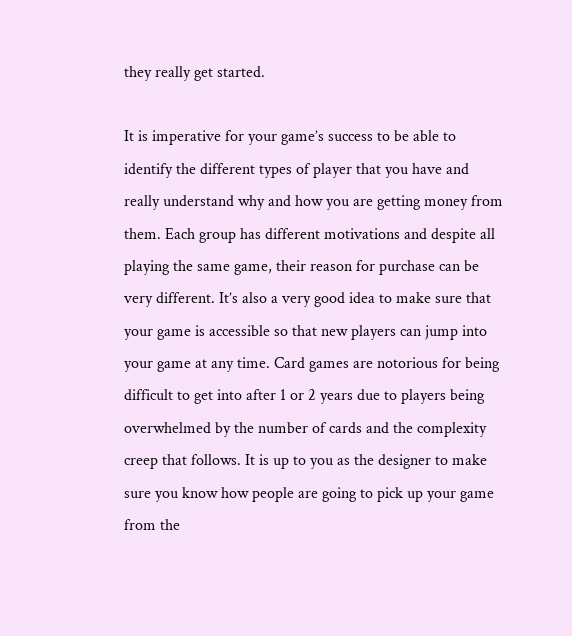they really get started.

It is imperative for your game’s success to be able to identify the different types of player that you have and really understand why and how you are getting money from them. Each group has different motivations and despite all playing the same game, their reason for purchase can be very different. It’s also a very good idea to make sure that your game is accessible so that new players can jump into your game at any time. Card games are notorious for being difficult to get into after 1 or 2 years due to players being overwhelmed by the number of cards and the complexity creep that follows. It is up to you as the designer to make sure you know how people are going to pick up your game from the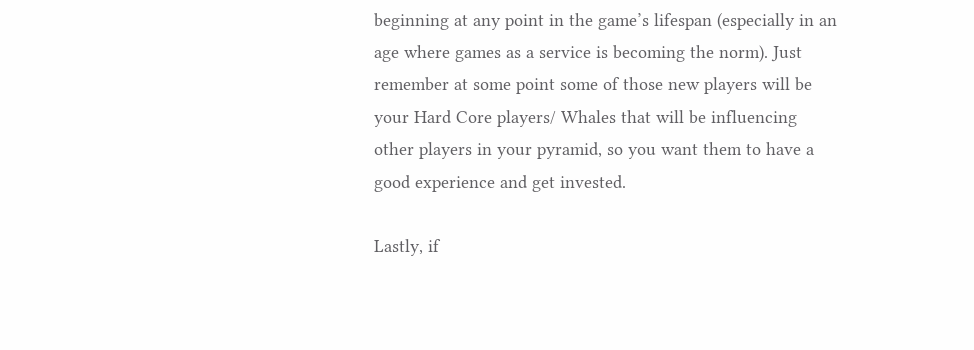beginning at any point in the game’s lifespan (especially in an age where games as a service is becoming the norm). Just remember at some point some of those new players will be your Hard Core players/ Whales that will be influencing other players in your pyramid, so you want them to have a good experience and get invested.

Lastly, if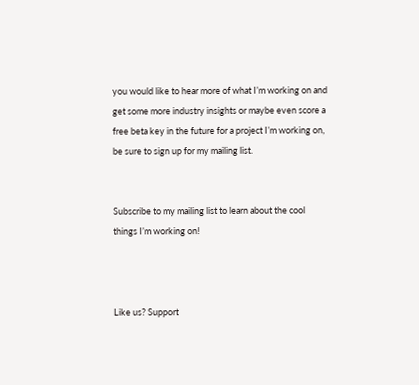you would like to hear more of what I’m working on and get some more industry insights or maybe even score a free beta key in the future for a project I’m working on, be sure to sign up for my mailing list.


Subscribe to my mailing list to learn about the cool things I’m working on!



Like us? Support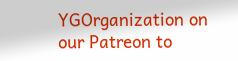YGOrganization on our Patreon to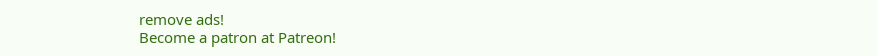remove ads!
Become a patron at Patreon!